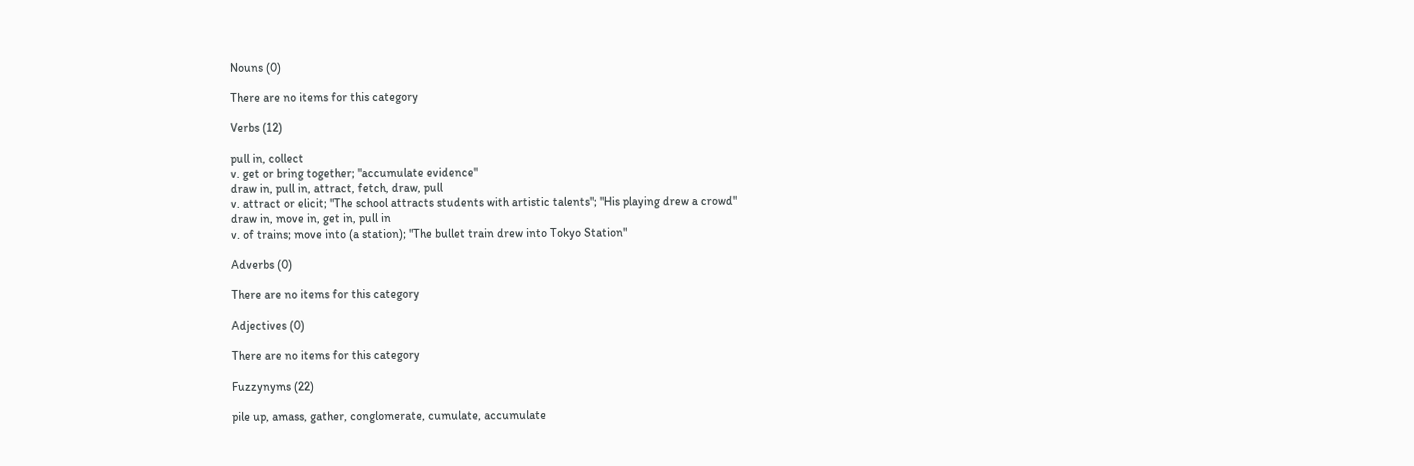Nouns (0)

There are no items for this category

Verbs (12)

pull in, collect
v. get or bring together; "accumulate evidence"
draw in, pull in, attract, fetch, draw, pull
v. attract or elicit; "The school attracts students with artistic talents"; "His playing drew a crowd"
draw in, move in, get in, pull in
v. of trains; move into (a station); "The bullet train drew into Tokyo Station"

Adverbs (0)

There are no items for this category

Adjectives (0)

There are no items for this category

Fuzzynyms (22)

pile up, amass, gather, conglomerate, cumulate, accumulate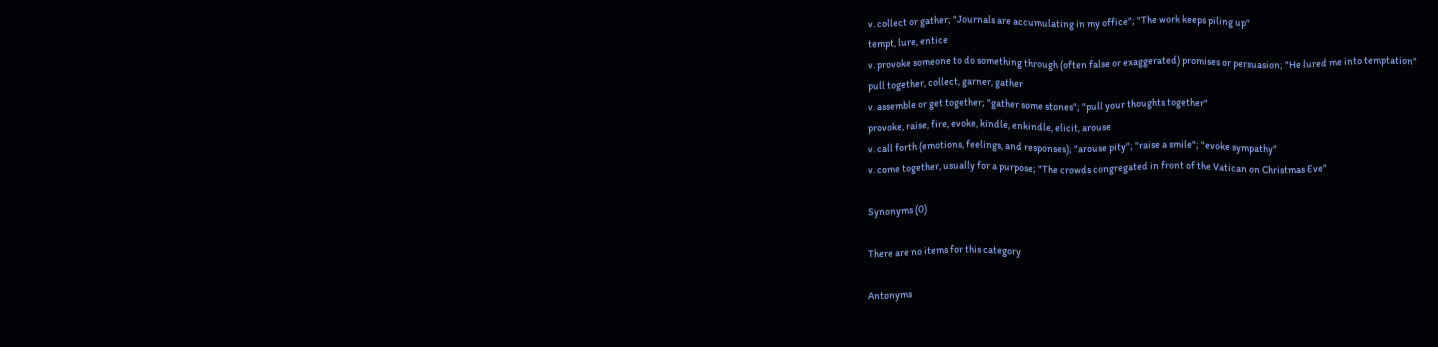v. collect or gather; "Journals are accumulating in my office"; "The work keeps piling up"
tempt, lure, entice
v. provoke someone to do something through (often false or exaggerated) promises or persuasion; "He lured me into temptation"
pull together, collect, garner, gather
v. assemble or get together; "gather some stones"; "pull your thoughts together"
provoke, raise, fire, evoke, kindle, enkindle, elicit, arouse
v. call forth (emotions, feelings, and responses); "arouse pity"; "raise a smile"; "evoke sympathy"
v. come together, usually for a purpose; "The crowds congregated in front of the Vatican on Christmas Eve"

Synonyms (0)

There are no items for this category

Antonyms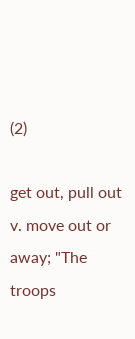(2)

get out, pull out
v. move out or away; "The troops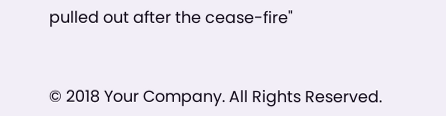pulled out after the cease-fire"


© 2018 Your Company. All Rights Reserved.